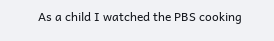As a child I watched the PBS cooking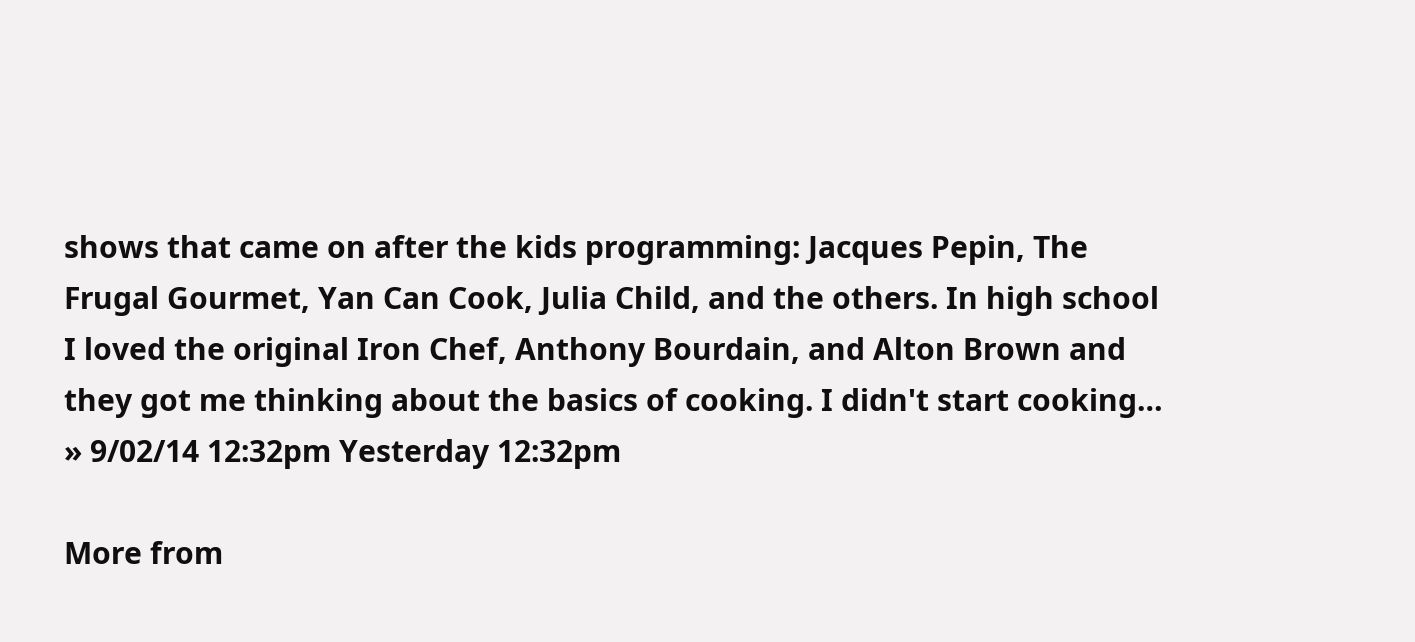shows that came on after the kids programming: Jacques Pepin, The Frugal Gourmet, Yan Can Cook, Julia Child, and the others. In high school I loved the original Iron Chef, Anthony Bourdain, and Alton Brown and they got me thinking about the basics of cooking. I didn't start cooking… » 9/02/14 12:32pm Yesterday 12:32pm

More from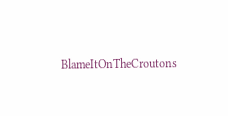BlameItOnTheCroutons